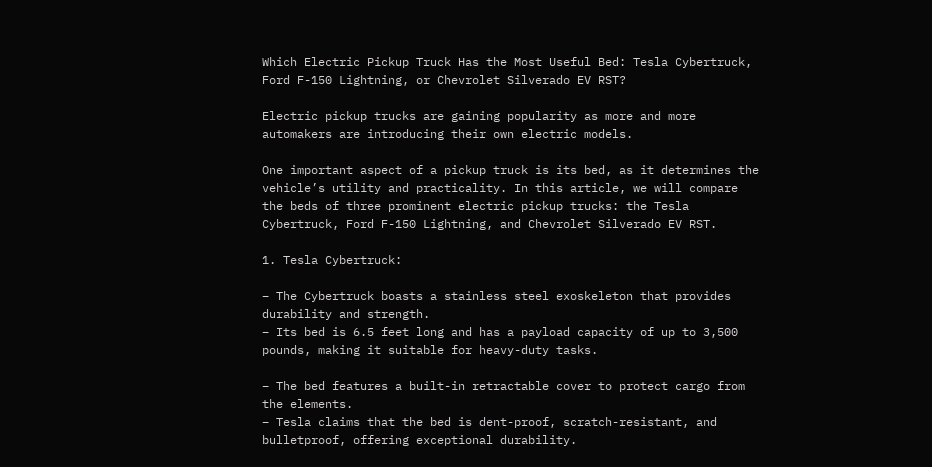Which Electric Pickup Truck Has the Most Useful Bed: Tesla Cybertruck, Ford F-150 Lightning, or Chevrolet Silverado EV RST?

Electric pickup trucks are gaining popularity as more and more automakers are introducing their own electric models.

One important aspect of a pickup truck is its bed, as it determines the vehicle’s utility and practicality. In this article, we will compare the beds of three prominent electric pickup trucks: the Tesla Cybertruck, Ford F-150 Lightning, and Chevrolet Silverado EV RST.

1. Tesla Cybertruck:

– The Cybertruck boasts a stainless steel exoskeleton that provides durability and strength.
– Its bed is 6.5 feet long and has a payload capacity of up to 3,500 pounds, making it suitable for heavy-duty tasks.

– The bed features a built-in retractable cover to protect cargo from the elements.
– Tesla claims that the bed is dent-proof, scratch-resistant, and bulletproof, offering exceptional durability.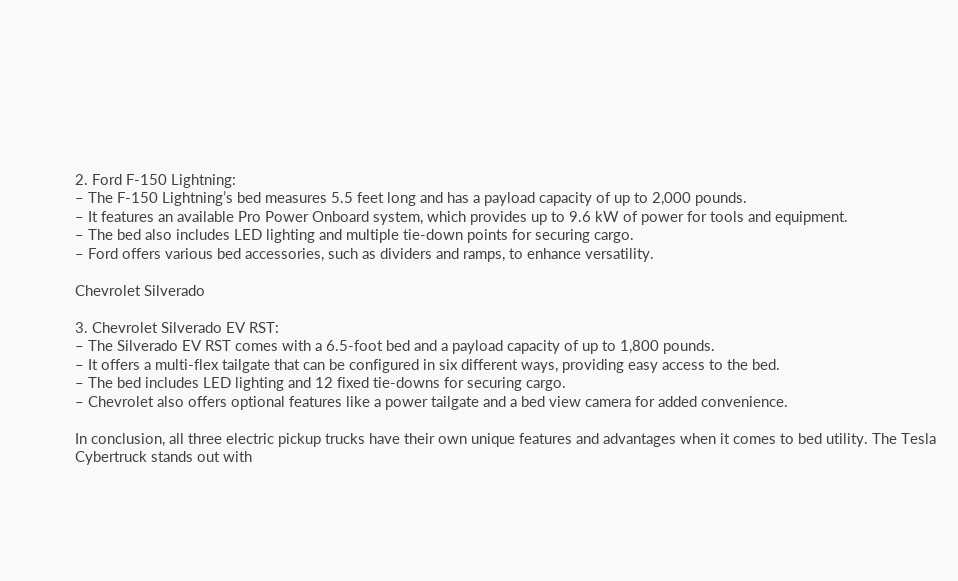2. Ford F-150 Lightning:
– The F-150 Lightning’s bed measures 5.5 feet long and has a payload capacity of up to 2,000 pounds.
– It features an available Pro Power Onboard system, which provides up to 9.6 kW of power for tools and equipment.
– The bed also includes LED lighting and multiple tie-down points for securing cargo.
– Ford offers various bed accessories, such as dividers and ramps, to enhance versatility.

Chevrolet Silverado

3. Chevrolet Silverado EV RST:
– The Silverado EV RST comes with a 6.5-foot bed and a payload capacity of up to 1,800 pounds.
– It offers a multi-flex tailgate that can be configured in six different ways, providing easy access to the bed.
– The bed includes LED lighting and 12 fixed tie-downs for securing cargo.
– Chevrolet also offers optional features like a power tailgate and a bed view camera for added convenience.

In conclusion, all three electric pickup trucks have their own unique features and advantages when it comes to bed utility. The Tesla Cybertruck stands out with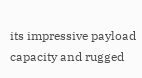its impressive payload capacity and rugged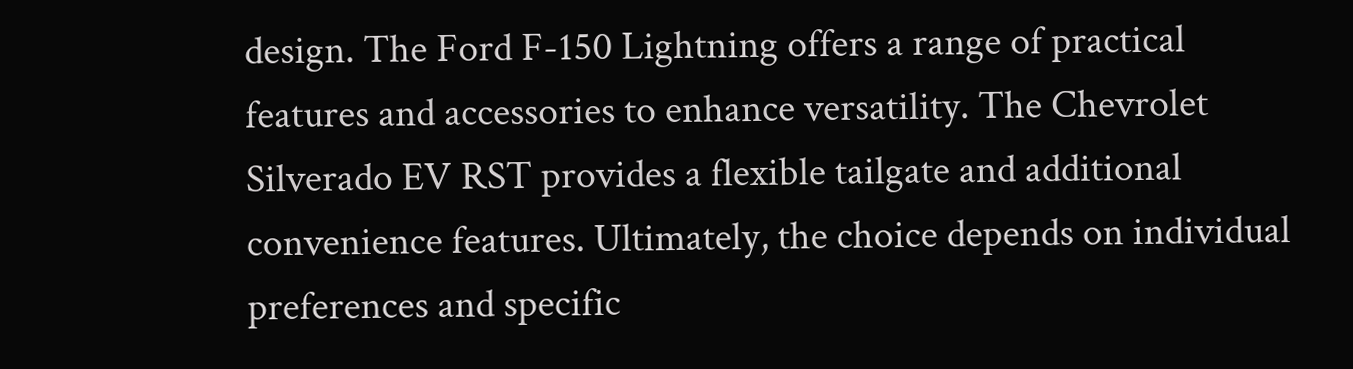design. The Ford F-150 Lightning offers a range of practical features and accessories to enhance versatility. The Chevrolet Silverado EV RST provides a flexible tailgate and additional convenience features. Ultimately, the choice depends on individual preferences and specific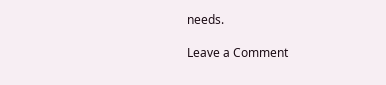needs.

Leave a Comment